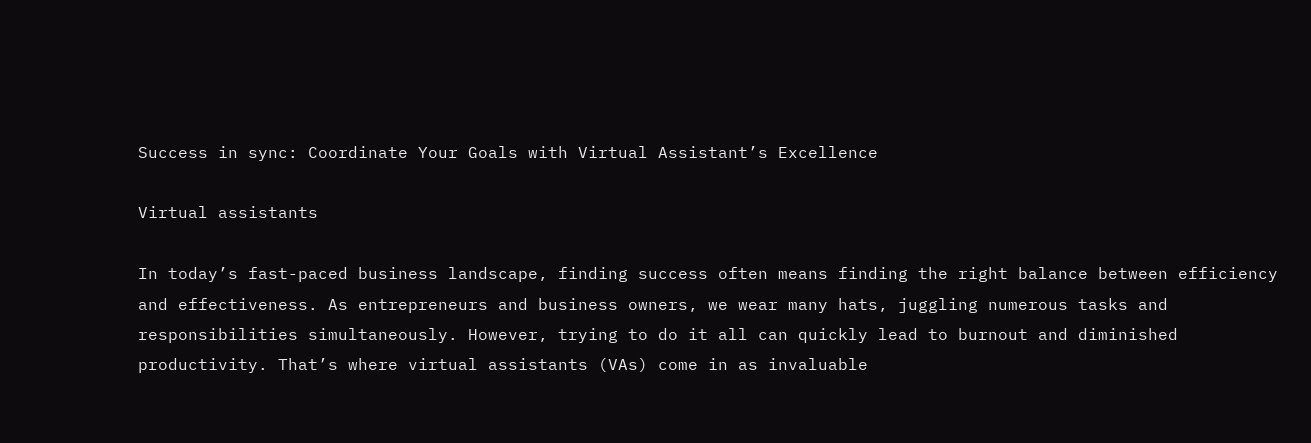Success in sync: Coordinate Your Goals with Virtual Assistant’s Excellence

Virtual assistants

In today’s fast-paced business landscape, finding success often means finding the right balance between efficiency and effectiveness. As entrepreneurs and business owners, we wear many hats, juggling numerous tasks and responsibilities simultaneously. However, trying to do it all can quickly lead to burnout and diminished productivity. That’s where virtual assistants (VAs) come in as invaluable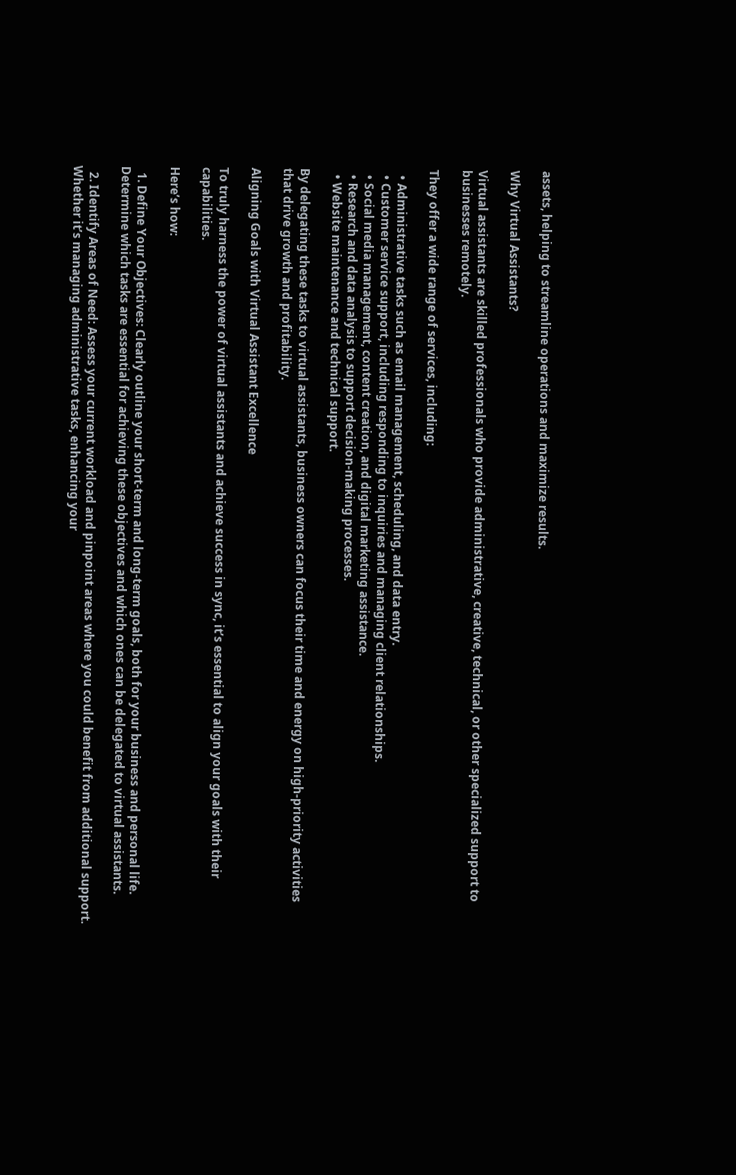assets, helping to streamline operations and maximize results.

Why Virtual Assistants?

Virtual assistants are skilled professionals who provide administrative, creative, technical, or other specialized support to businesses remotely.

They offer a wide range of services, including:

  • Administrative tasks such as email management, scheduling, and data entry.
  • Customer service support, including responding to inquiries and managing client relationships.
  • Social media management, content creation, and digital marketing assistance.
  • Research and data analysis to support decision-making processes.
  • Website maintenance and technical support.

By delegating these tasks to virtual assistants, business owners can focus their time and energy on high-priority activities that drive growth and profitability.

Aligning Goals with Virtual Assistant Excellence

To truly harness the power of virtual assistants and achieve success in sync, it’s essential to align your goals with their capabilities.

Here’s how:

  1. Define Your Objectives: Clearly outline your short-term and long-term goals, both for your business and personal life. Determine which tasks are essential for achieving these objectives and which ones can be delegated to virtual assistants.

  2. Identify Areas of Need: Assess your current workload and pinpoint areas where you could benefit from additional support. Whether it’s managing administrative tasks, enhancing your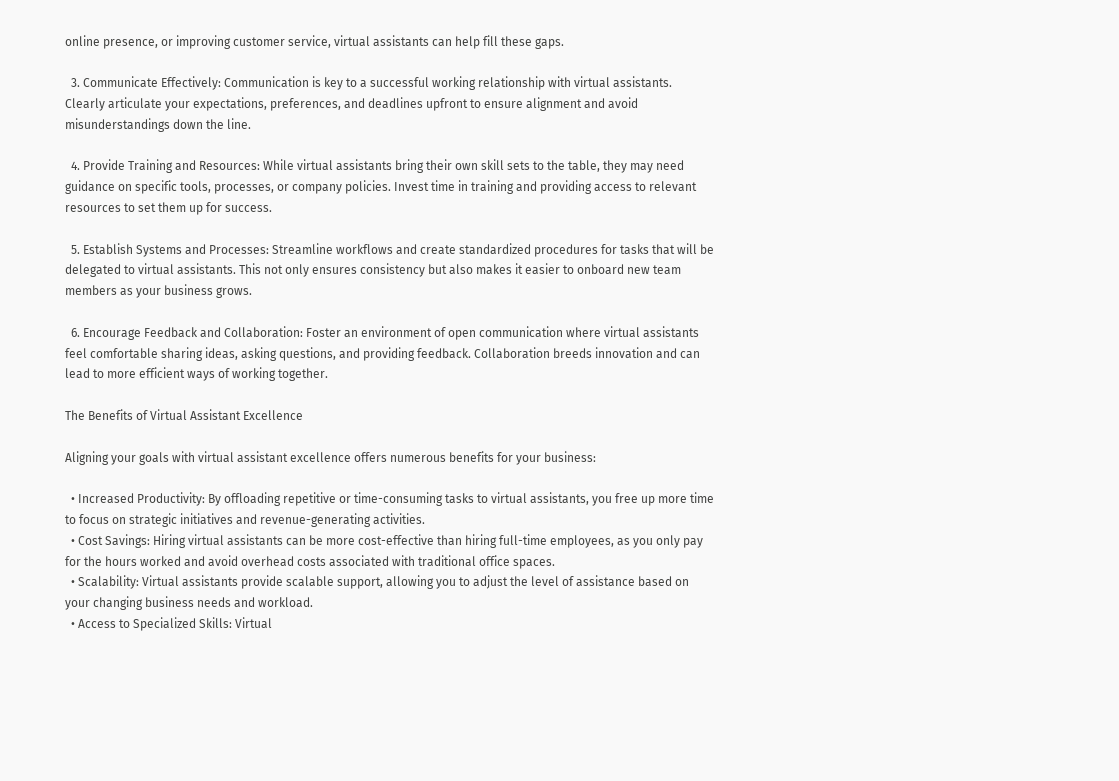online presence, or improving customer service, virtual assistants can help fill these gaps.

  3. Communicate Effectively: Communication is key to a successful working relationship with virtual assistants. Clearly articulate your expectations, preferences, and deadlines upfront to ensure alignment and avoid misunderstandings down the line.

  4. Provide Training and Resources: While virtual assistants bring their own skill sets to the table, they may need guidance on specific tools, processes, or company policies. Invest time in training and providing access to relevant resources to set them up for success.

  5. Establish Systems and Processes: Streamline workflows and create standardized procedures for tasks that will be delegated to virtual assistants. This not only ensures consistency but also makes it easier to onboard new team members as your business grows.

  6. Encourage Feedback and Collaboration: Foster an environment of open communication where virtual assistants feel comfortable sharing ideas, asking questions, and providing feedback. Collaboration breeds innovation and can lead to more efficient ways of working together.

The Benefits of Virtual Assistant Excellence

Aligning your goals with virtual assistant excellence offers numerous benefits for your business:

  • Increased Productivity: By offloading repetitive or time-consuming tasks to virtual assistants, you free up more time to focus on strategic initiatives and revenue-generating activities.
  • Cost Savings: Hiring virtual assistants can be more cost-effective than hiring full-time employees, as you only pay for the hours worked and avoid overhead costs associated with traditional office spaces.
  • Scalability: Virtual assistants provide scalable support, allowing you to adjust the level of assistance based on your changing business needs and workload.
  • Access to Specialized Skills: Virtual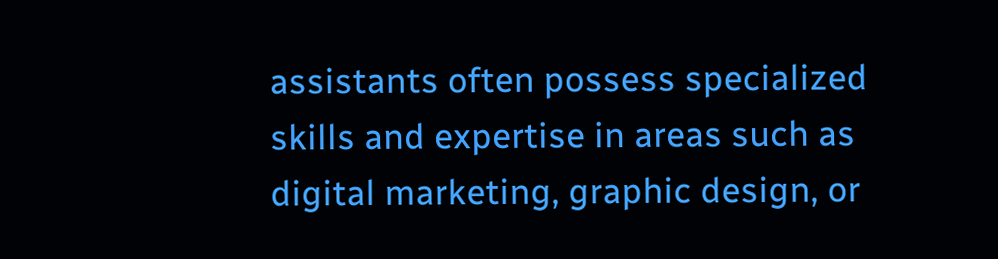assistants often possess specialized skills and expertise in areas such as digital marketing, graphic design, or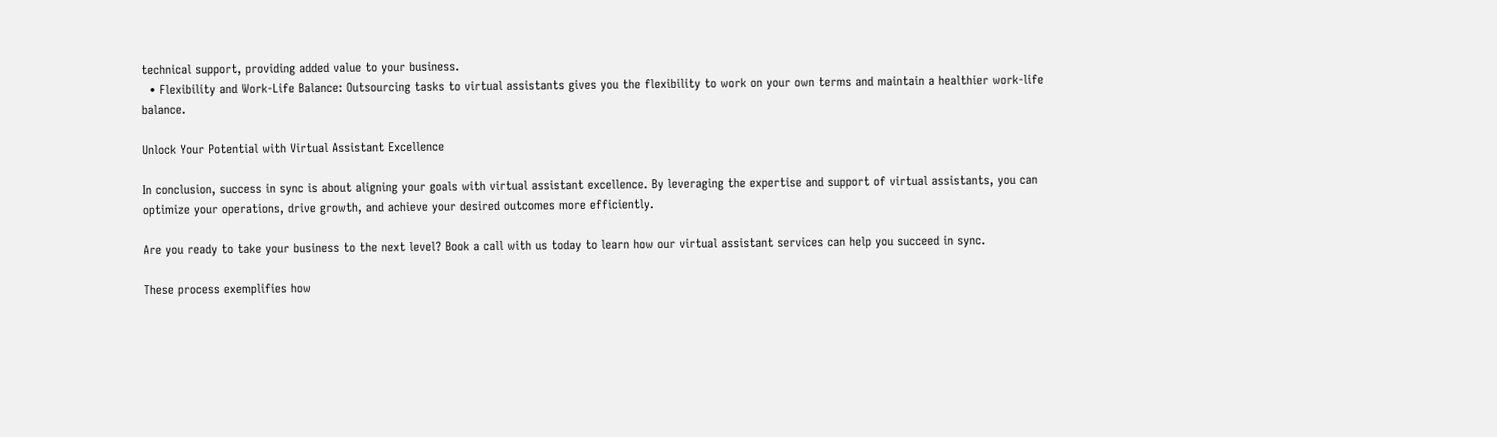technical support, providing added value to your business.
  • Flexibility and Work-Life Balance: Outsourcing tasks to virtual assistants gives you the flexibility to work on your own terms and maintain a healthier work-life balance.

Unlock Your Potential with Virtual Assistant Excellence

In conclusion, success in sync is about aligning your goals with virtual assistant excellence. By leveraging the expertise and support of virtual assistants, you can optimize your operations, drive growth, and achieve your desired outcomes more efficiently.

Are you ready to take your business to the next level? Book a call with us today to learn how our virtual assistant services can help you succeed in sync.

These process exemplifies how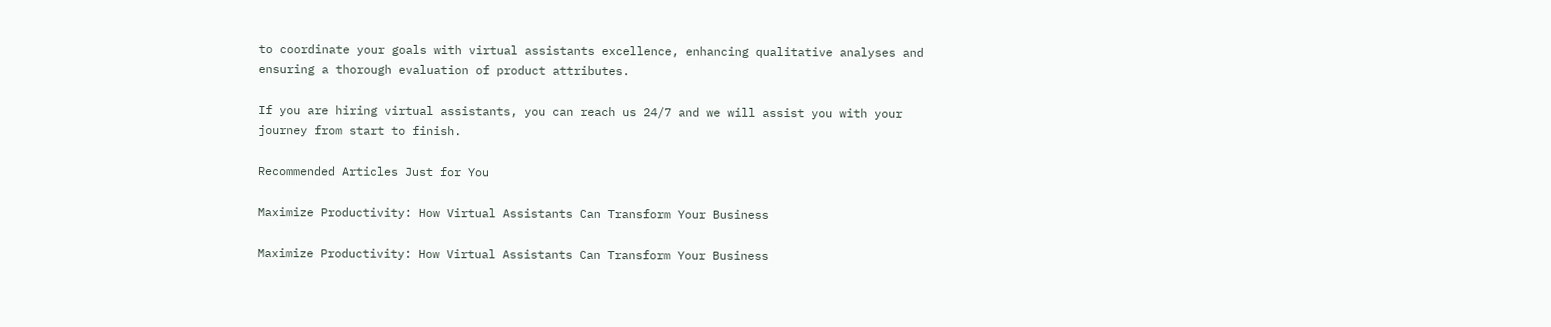to coordinate your goals with virtual assistants excellence, enhancing qualitative analyses and ensuring a thorough evaluation of product attributes.

If you are hiring virtual assistants, you can reach us 24/7 and we will assist you with your journey from start to finish.

Recommended Articles Just for You

Maximize Productivity: How Virtual Assistants Can Transform Your Business

Maximize Productivity: How Virtual Assistants Can Transform Your Business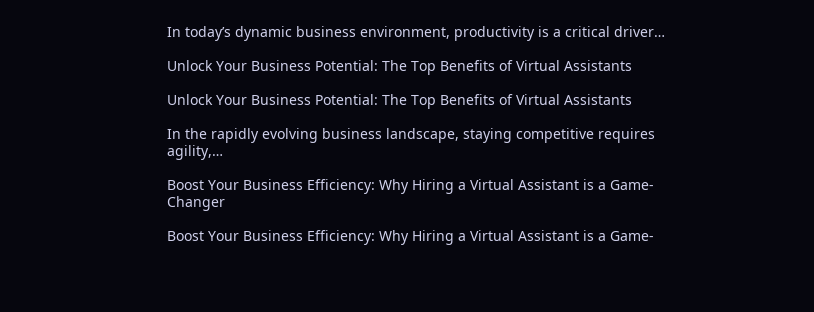In today’s dynamic business environment, productivity is a critical driver…

Unlock Your Business Potential: The Top Benefits of Virtual Assistants

Unlock Your Business Potential: The Top Benefits of Virtual Assistants

In the rapidly evolving business landscape, staying competitive requires agility,…

Boost Your Business Efficiency: Why Hiring a Virtual Assistant is a Game-Changer

Boost Your Business Efficiency: Why Hiring a Virtual Assistant is a Game-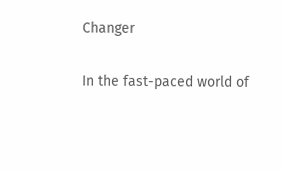Changer

In the fast-paced world of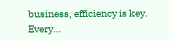business, efficiency is key. Every…